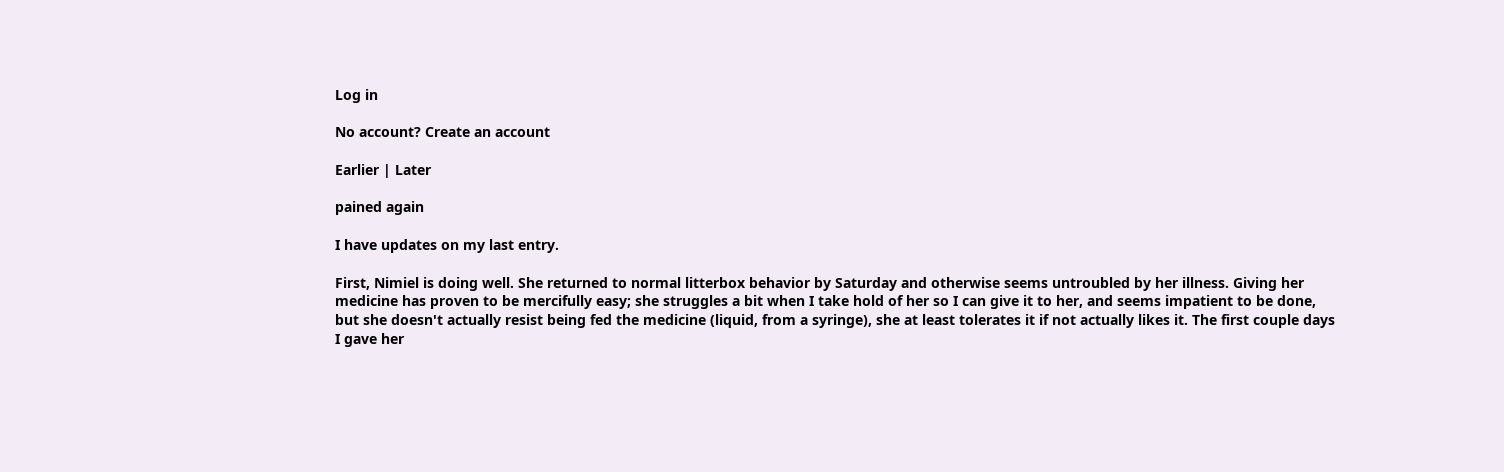Log in

No account? Create an account

Earlier | Later

pained again

I have updates on my last entry.

First, Nimiel is doing well. She returned to normal litterbox behavior by Saturday and otherwise seems untroubled by her illness. Giving her medicine has proven to be mercifully easy; she struggles a bit when I take hold of her so I can give it to her, and seems impatient to be done, but she doesn't actually resist being fed the medicine (liquid, from a syringe), she at least tolerates it if not actually likes it. The first couple days I gave her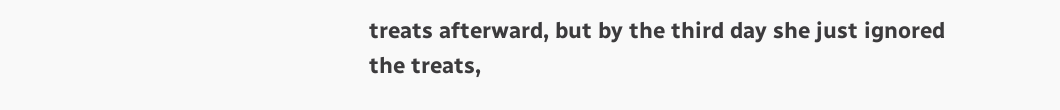treats afterward, but by the third day she just ignored the treats,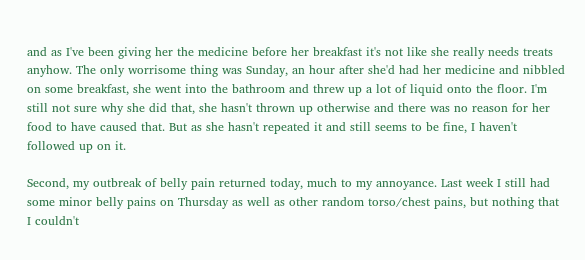and as I've been giving her the medicine before her breakfast it's not like she really needs treats anyhow. The only worrisome thing was Sunday, an hour after she'd had her medicine and nibbled on some breakfast, she went into the bathroom and threw up a lot of liquid onto the floor. I'm still not sure why she did that, she hasn't thrown up otherwise and there was no reason for her food to have caused that. But as she hasn't repeated it and still seems to be fine, I haven't followed up on it.

Second, my outbreak of belly pain returned today, much to my annoyance. Last week I still had some minor belly pains on Thursday as well as other random torso/chest pains, but nothing that I couldn't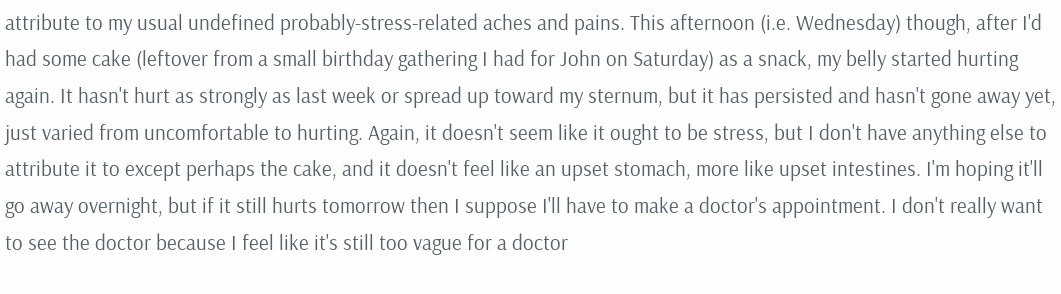attribute to my usual undefined probably-stress-related aches and pains. This afternoon (i.e. Wednesday) though, after I'd had some cake (leftover from a small birthday gathering I had for John on Saturday) as a snack, my belly started hurting again. It hasn't hurt as strongly as last week or spread up toward my sternum, but it has persisted and hasn't gone away yet, just varied from uncomfortable to hurting. Again, it doesn't seem like it ought to be stress, but I don't have anything else to attribute it to except perhaps the cake, and it doesn't feel like an upset stomach, more like upset intestines. I'm hoping it'll go away overnight, but if it still hurts tomorrow then I suppose I'll have to make a doctor's appointment. I don't really want to see the doctor because I feel like it's still too vague for a doctor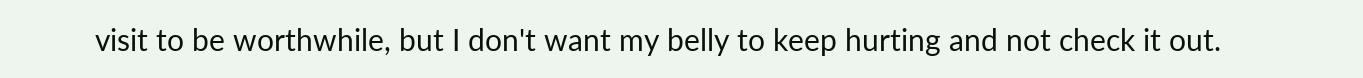visit to be worthwhile, but I don't want my belly to keep hurting and not check it out.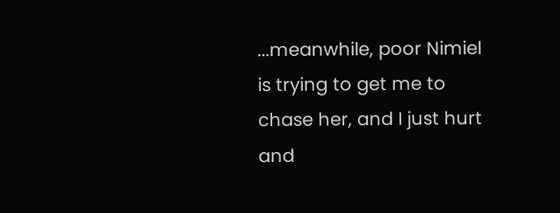...meanwhile, poor Nimiel is trying to get me to chase her, and I just hurt and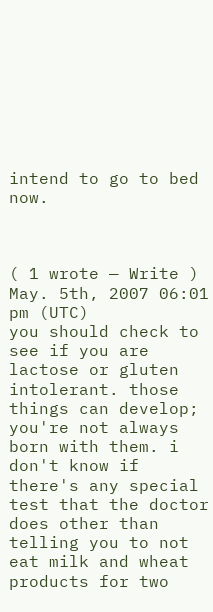intend to go to bed now.



( 1 wrote — Write )
May. 5th, 2007 06:01 pm (UTC)
you should check to see if you are lactose or gluten intolerant. those things can develop; you're not always born with them. i don't know if there's any special test that the doctor does other than telling you to not eat milk and wheat products for two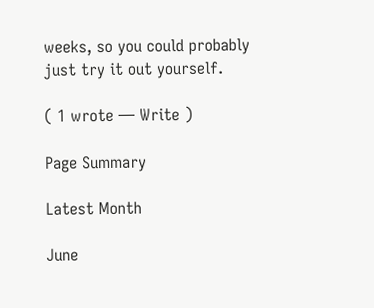weeks, so you could probably just try it out yourself.

( 1 wrote — Write )

Page Summary

Latest Month

June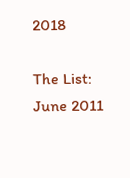2018

The List: June 2011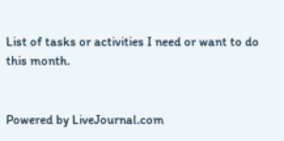List of tasks or activities I need or want to do this month.


Powered by LiveJournal.com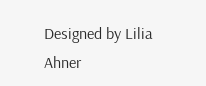Designed by Lilia Ahner